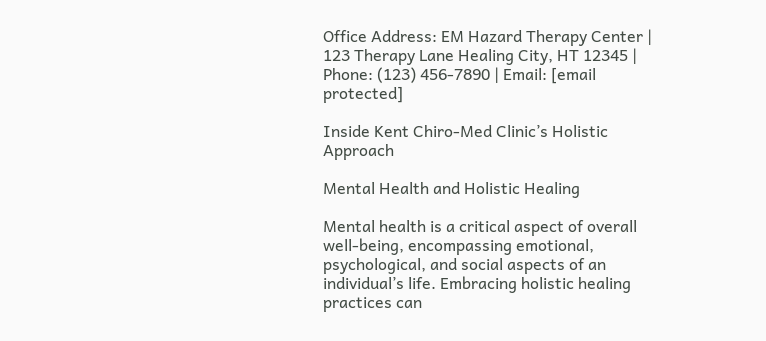Office Address: EM Hazard Therapy Center | 123 Therapy Lane Healing City, HT 12345 | Phone: (123) 456-7890 | Email: [email protected]

Inside Kent Chiro-Med Clinic’s Holistic Approach

Mental Health and Holistic Healing

Mental health is a critical aspect of overall well-being, encompassing emotional, psychological, and social aspects of an individual’s life. Embracing holistic healing practices can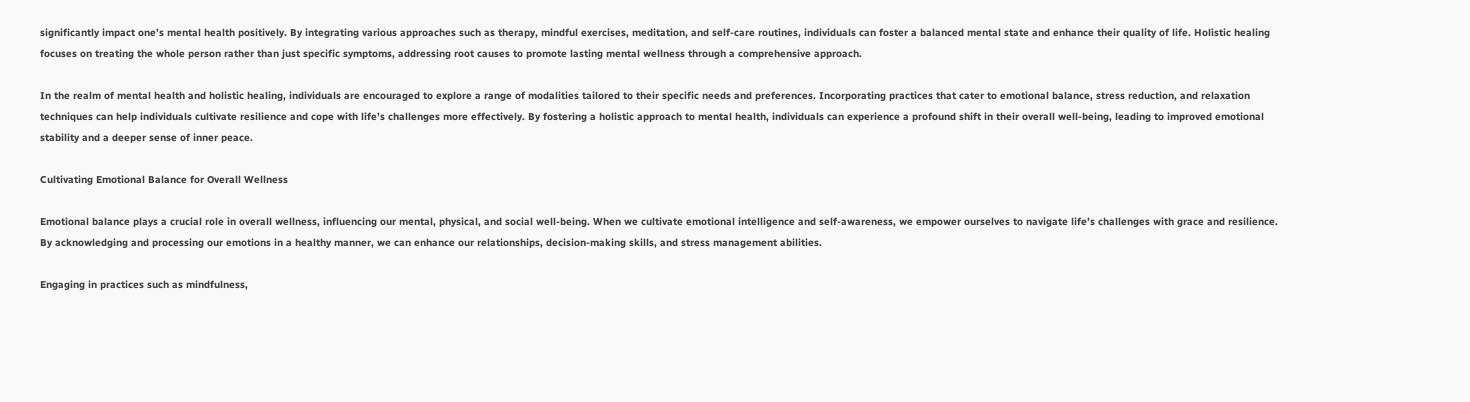significantly impact one’s mental health positively. By integrating various approaches such as therapy, mindful exercises, meditation, and self-care routines, individuals can foster a balanced mental state and enhance their quality of life. Holistic healing focuses on treating the whole person rather than just specific symptoms, addressing root causes to promote lasting mental wellness through a comprehensive approach.

In the realm of mental health and holistic healing, individuals are encouraged to explore a range of modalities tailored to their specific needs and preferences. Incorporating practices that cater to emotional balance, stress reduction, and relaxation techniques can help individuals cultivate resilience and cope with life’s challenges more effectively. By fostering a holistic approach to mental health, individuals can experience a profound shift in their overall well-being, leading to improved emotional stability and a deeper sense of inner peace.

Cultivating Emotional Balance for Overall Wellness

Emotional balance plays a crucial role in overall wellness, influencing our mental, physical, and social well-being. When we cultivate emotional intelligence and self-awareness, we empower ourselves to navigate life’s challenges with grace and resilience. By acknowledging and processing our emotions in a healthy manner, we can enhance our relationships, decision-making skills, and stress management abilities.

Engaging in practices such as mindfulness,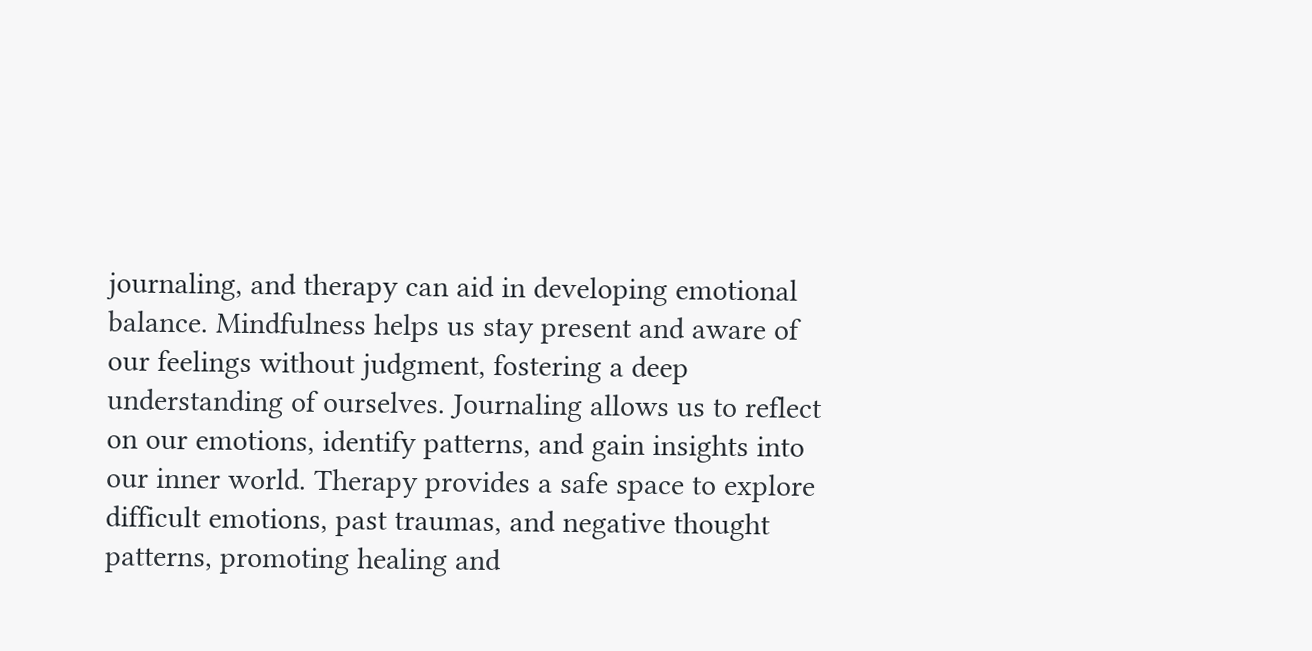journaling, and therapy can aid in developing emotional balance. Mindfulness helps us stay present and aware of our feelings without judgment, fostering a deep understanding of ourselves. Journaling allows us to reflect on our emotions, identify patterns, and gain insights into our inner world. Therapy provides a safe space to explore difficult emotions, past traumas, and negative thought patterns, promoting healing and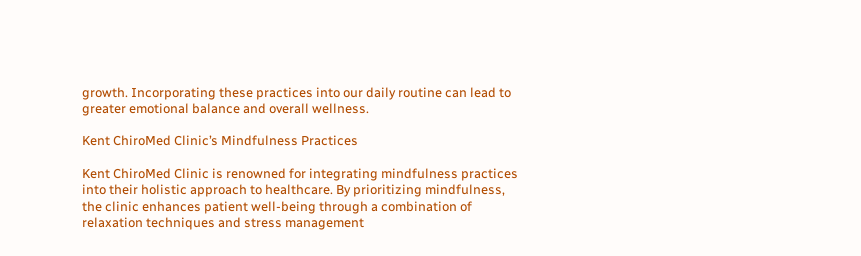growth. Incorporating these practices into our daily routine can lead to greater emotional balance and overall wellness.

Kent ChiroMed Clinic’s Mindfulness Practices

Kent ChiroMed Clinic is renowned for integrating mindfulness practices into their holistic approach to healthcare. By prioritizing mindfulness, the clinic enhances patient well-being through a combination of relaxation techniques and stress management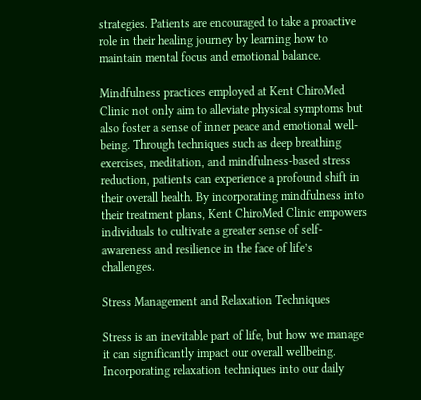strategies. Patients are encouraged to take a proactive role in their healing journey by learning how to maintain mental focus and emotional balance.

Mindfulness practices employed at Kent ChiroMed Clinic not only aim to alleviate physical symptoms but also foster a sense of inner peace and emotional well-being. Through techniques such as deep breathing exercises, meditation, and mindfulness-based stress reduction, patients can experience a profound shift in their overall health. By incorporating mindfulness into their treatment plans, Kent ChiroMed Clinic empowers individuals to cultivate a greater sense of self-awareness and resilience in the face of life’s challenges.

Stress Management and Relaxation Techniques

Stress is an inevitable part of life, but how we manage it can significantly impact our overall wellbeing. Incorporating relaxation techniques into our daily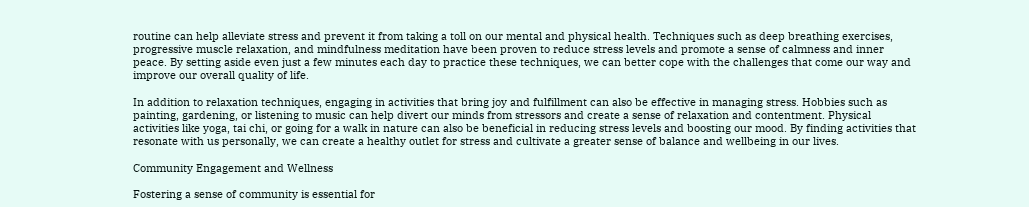routine can help alleviate stress and prevent it from taking a toll on our mental and physical health. Techniques such as deep breathing exercises, progressive muscle relaxation, and mindfulness meditation have been proven to reduce stress levels and promote a sense of calmness and inner peace. By setting aside even just a few minutes each day to practice these techniques, we can better cope with the challenges that come our way and improve our overall quality of life.

In addition to relaxation techniques, engaging in activities that bring joy and fulfillment can also be effective in managing stress. Hobbies such as painting, gardening, or listening to music can help divert our minds from stressors and create a sense of relaxation and contentment. Physical activities like yoga, tai chi, or going for a walk in nature can also be beneficial in reducing stress levels and boosting our mood. By finding activities that resonate with us personally, we can create a healthy outlet for stress and cultivate a greater sense of balance and wellbeing in our lives.

Community Engagement and Wellness

Fostering a sense of community is essential for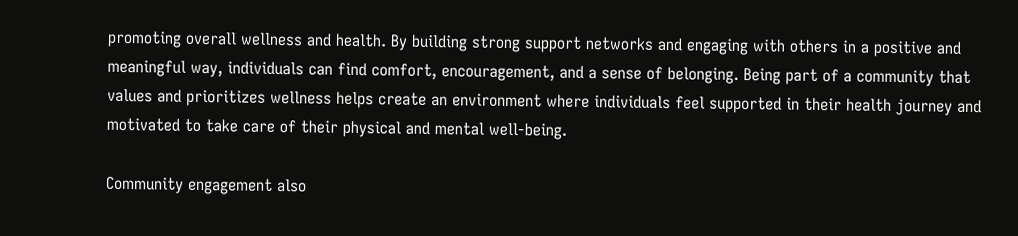promoting overall wellness and health. By building strong support networks and engaging with others in a positive and meaningful way, individuals can find comfort, encouragement, and a sense of belonging. Being part of a community that values and prioritizes wellness helps create an environment where individuals feel supported in their health journey and motivated to take care of their physical and mental well-being.

Community engagement also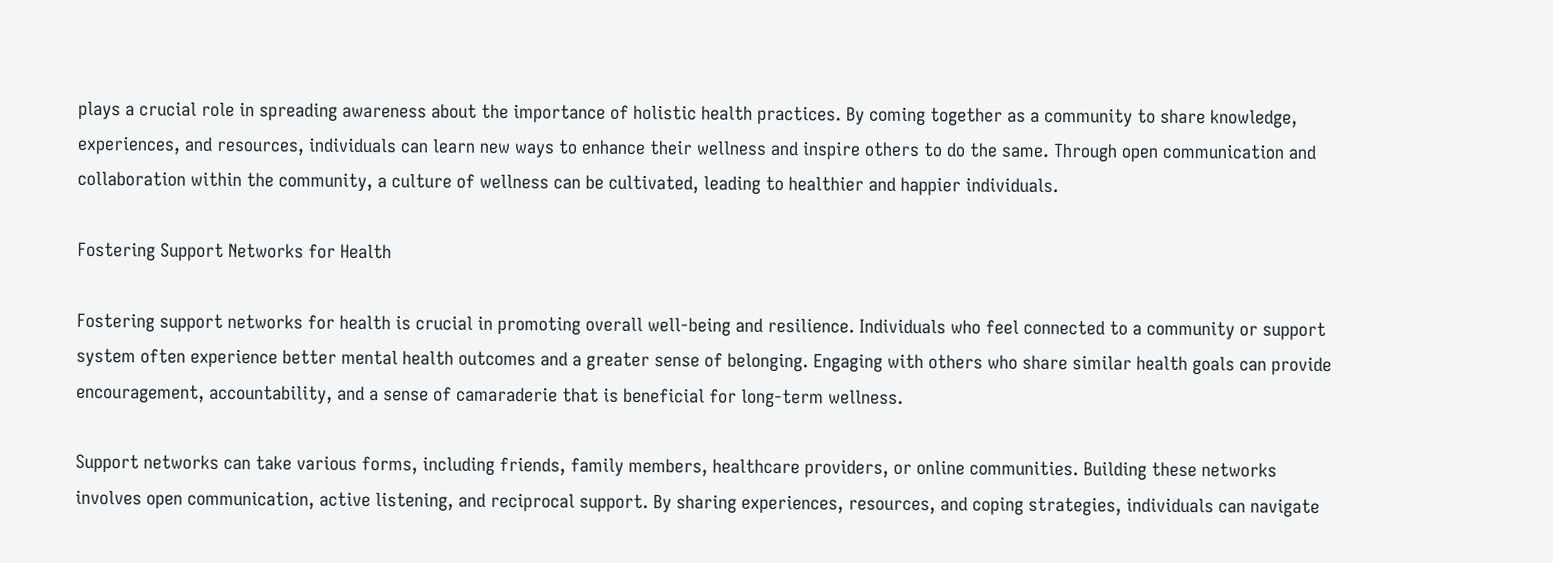plays a crucial role in spreading awareness about the importance of holistic health practices. By coming together as a community to share knowledge, experiences, and resources, individuals can learn new ways to enhance their wellness and inspire others to do the same. Through open communication and collaboration within the community, a culture of wellness can be cultivated, leading to healthier and happier individuals.

Fostering Support Networks for Health

Fostering support networks for health is crucial in promoting overall well-being and resilience. Individuals who feel connected to a community or support system often experience better mental health outcomes and a greater sense of belonging. Engaging with others who share similar health goals can provide encouragement, accountability, and a sense of camaraderie that is beneficial for long-term wellness.

Support networks can take various forms, including friends, family members, healthcare providers, or online communities. Building these networks involves open communication, active listening, and reciprocal support. By sharing experiences, resources, and coping strategies, individuals can navigate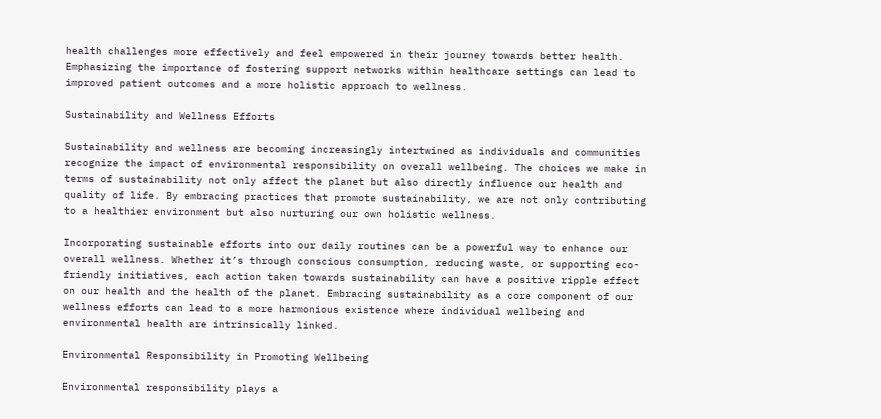health challenges more effectively and feel empowered in their journey towards better health. Emphasizing the importance of fostering support networks within healthcare settings can lead to improved patient outcomes and a more holistic approach to wellness.

Sustainability and Wellness Efforts

Sustainability and wellness are becoming increasingly intertwined as individuals and communities recognize the impact of environmental responsibility on overall wellbeing. The choices we make in terms of sustainability not only affect the planet but also directly influence our health and quality of life. By embracing practices that promote sustainability, we are not only contributing to a healthier environment but also nurturing our own holistic wellness.

Incorporating sustainable efforts into our daily routines can be a powerful way to enhance our overall wellness. Whether it’s through conscious consumption, reducing waste, or supporting eco-friendly initiatives, each action taken towards sustainability can have a positive ripple effect on our health and the health of the planet. Embracing sustainability as a core component of our wellness efforts can lead to a more harmonious existence where individual wellbeing and environmental health are intrinsically linked.

Environmental Responsibility in Promoting Wellbeing

Environmental responsibility plays a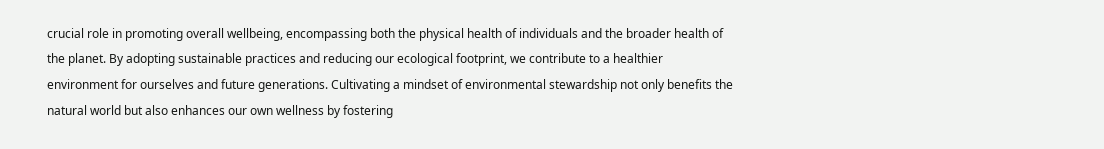crucial role in promoting overall wellbeing, encompassing both the physical health of individuals and the broader health of the planet. By adopting sustainable practices and reducing our ecological footprint, we contribute to a healthier environment for ourselves and future generations. Cultivating a mindset of environmental stewardship not only benefits the natural world but also enhances our own wellness by fostering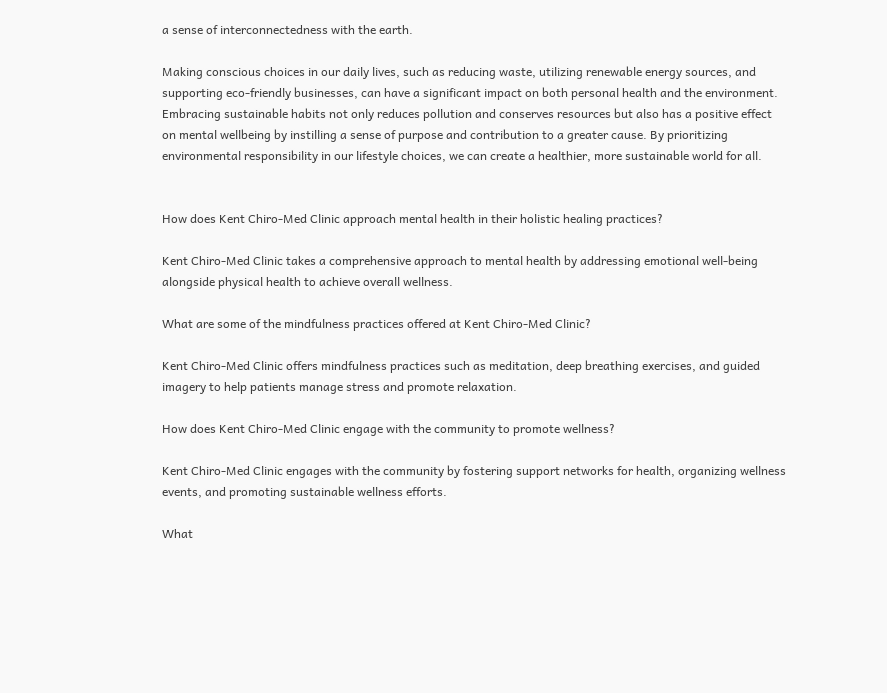a sense of interconnectedness with the earth.

Making conscious choices in our daily lives, such as reducing waste, utilizing renewable energy sources, and supporting eco-friendly businesses, can have a significant impact on both personal health and the environment. Embracing sustainable habits not only reduces pollution and conserves resources but also has a positive effect on mental wellbeing by instilling a sense of purpose and contribution to a greater cause. By prioritizing environmental responsibility in our lifestyle choices, we can create a healthier, more sustainable world for all.


How does Kent Chiro-Med Clinic approach mental health in their holistic healing practices?

Kent Chiro-Med Clinic takes a comprehensive approach to mental health by addressing emotional well-being alongside physical health to achieve overall wellness.

What are some of the mindfulness practices offered at Kent Chiro-Med Clinic?

Kent Chiro-Med Clinic offers mindfulness practices such as meditation, deep breathing exercises, and guided imagery to help patients manage stress and promote relaxation.

How does Kent Chiro-Med Clinic engage with the community to promote wellness?

Kent Chiro-Med Clinic engages with the community by fostering support networks for health, organizing wellness events, and promoting sustainable wellness efforts.

What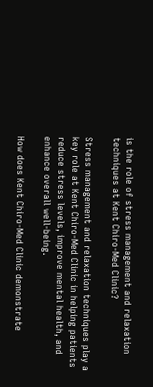is the role of stress management and relaxation techniques at Kent Chiro-Med Clinic?

Stress management and relaxation techniques play a key role at Kent Chiro-Med Clinic in helping patients reduce stress levels, improve mental health, and enhance overall well-being.

How does Kent Chiro-Med Clinic demonstrate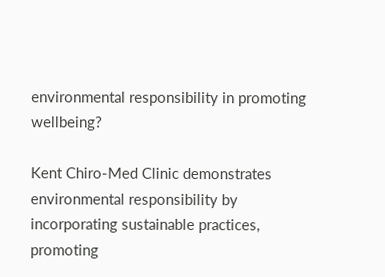environmental responsibility in promoting wellbeing?

Kent Chiro-Med Clinic demonstrates environmental responsibility by incorporating sustainable practices, promoting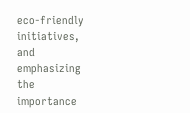eco-friendly initiatives, and emphasizing the importance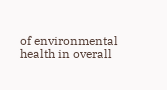of environmental health in overall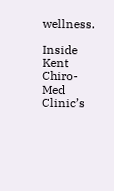wellness.

Inside Kent Chiro-Med Clinic’s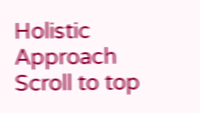Holistic Approach
Scroll to top